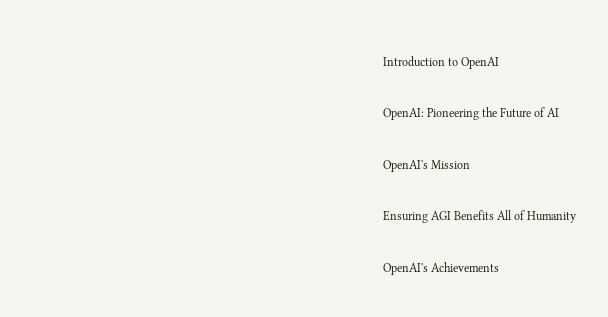Introduction to OpenAI

OpenAI: Pioneering the Future of AI

OpenAI's Mission

Ensuring AGI Benefits All of Humanity

OpenAI's Achievements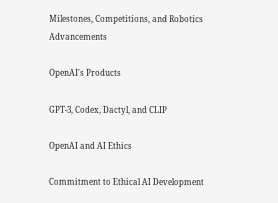Milestones, Competitions, and Robotics Advancements

OpenAI's Products

GPT-3, Codex, Dactyl, and CLIP

OpenAI and AI Ethics

Commitment to Ethical AI Development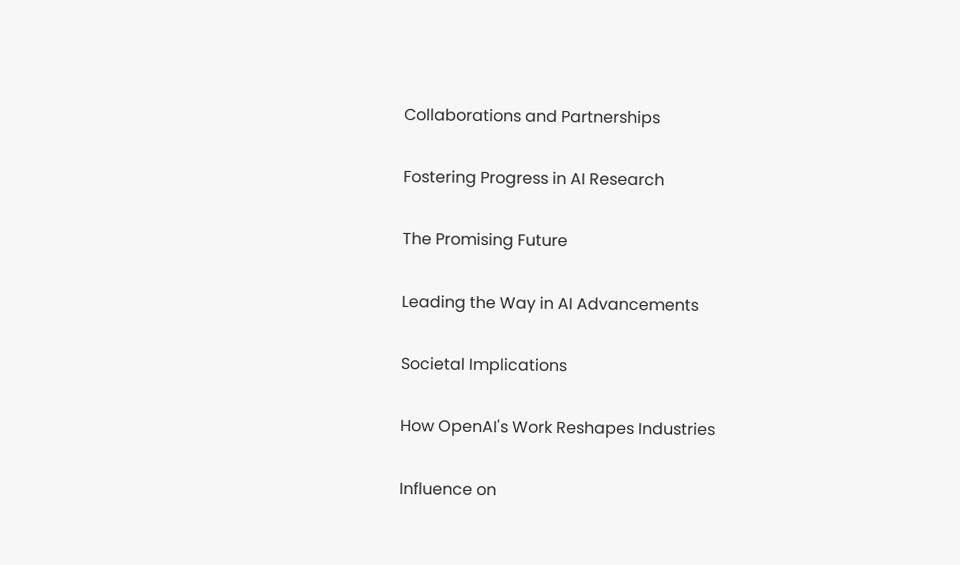Collaborations and Partnerships

Fostering Progress in AI Research

The Promising Future

Leading the Way in AI Advancements

Societal Implications

How OpenAI's Work Reshapes Industries

Influence on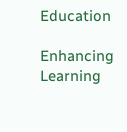Education

Enhancing Learning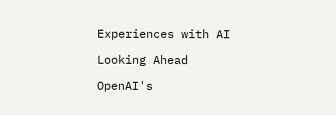Experiences with AI

Looking Ahead

OpenAI's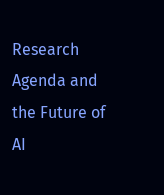Research Agenda and the Future of AI